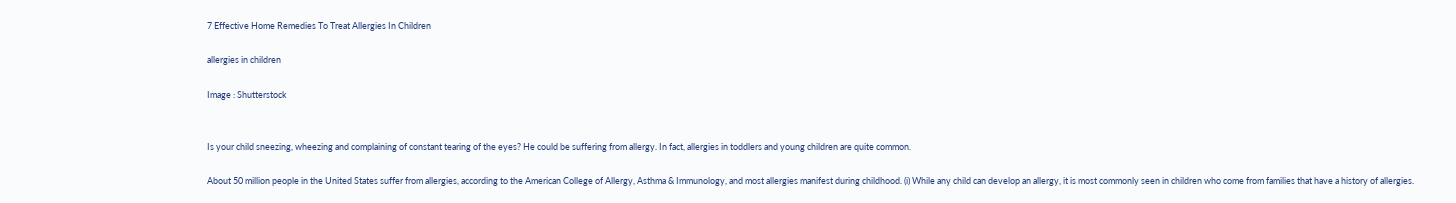7 Effective Home Remedies To Treat Allergies In Children

allergies in children

Image : Shutterstock


Is your child sneezing, wheezing and complaining of constant tearing of the eyes? He could be suffering from allergy. In fact, allergies in toddlers and young children are quite common.

About 50 million people in the United States suffer from allergies, according to the American College of Allergy, Asthma & Immunology, and most allergies manifest during childhood. (i) While any child can develop an allergy, it is most commonly seen in children who come from families that have a history of allergies.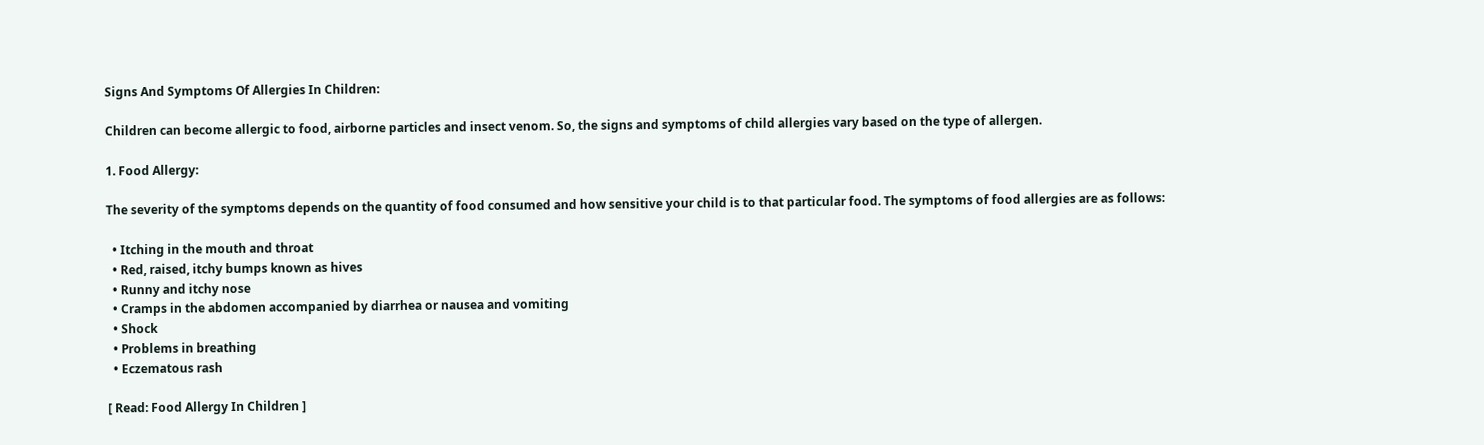Signs And Symptoms Of Allergies In Children:

Children can become allergic to food, airborne particles and insect venom. So, the signs and symptoms of child allergies vary based on the type of allergen.

1. Food Allergy:

The severity of the symptoms depends on the quantity of food consumed and how sensitive your child is to that particular food. The symptoms of food allergies are as follows:

  • Itching in the mouth and throat
  • Red, raised, itchy bumps known as hives
  • Runny and itchy nose
  • Cramps in the abdomen accompanied by diarrhea or nausea and vomiting
  • Shock
  • Problems in breathing
  • Eczematous rash

[ Read: Food Allergy In Children ]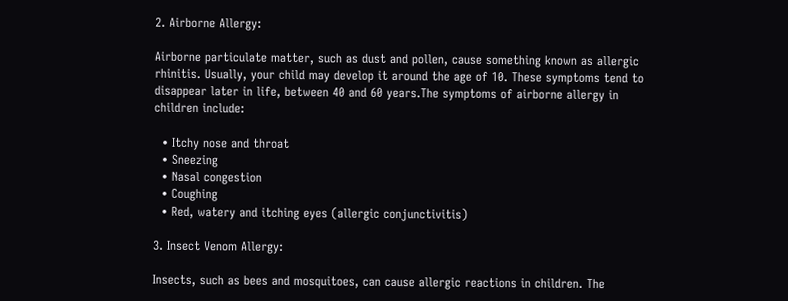2. Airborne Allergy:

Airborne particulate matter, such as dust and pollen, cause something known as allergic rhinitis. Usually, your child may develop it around the age of 10. These symptoms tend to disappear later in life, between 40 and 60 years.The symptoms of airborne allergy in children include:

  • Itchy nose and throat
  • Sneezing
  • Nasal congestion
  • Coughing
  • Red, watery and itching eyes (allergic conjunctivitis)

3. Insect Venom Allergy:

Insects, such as bees and mosquitoes, can cause allergic reactions in children. The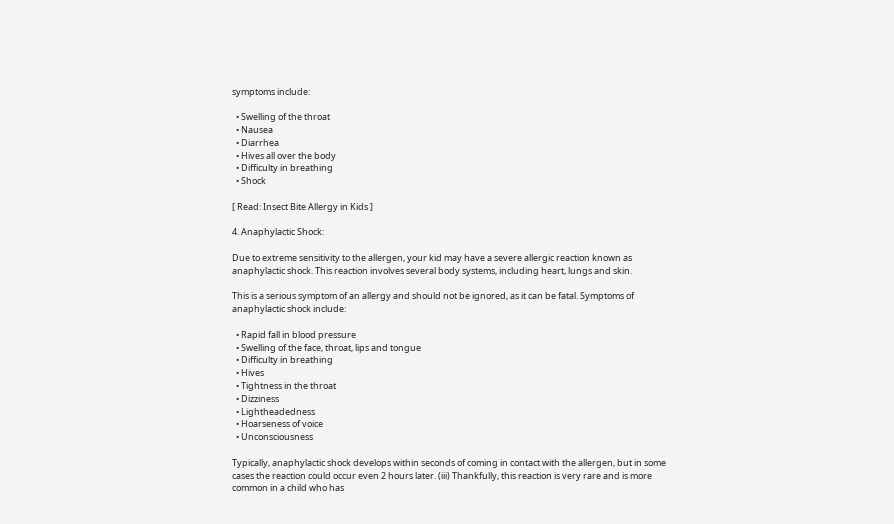symptoms include:

  • Swelling of the throat
  • Nausea
  • Diarrhea
  • Hives all over the body
  • Difficulty in breathing
  • Shock

[ Read: Insect Bite Allergy in Kids ]

4. Anaphylactic Shock:

Due to extreme sensitivity to the allergen, your kid may have a severe allergic reaction known as anaphylactic shock. This reaction involves several body systems, including heart, lungs and skin.

This is a serious symptom of an allergy and should not be ignored, as it can be fatal. Symptoms of anaphylactic shock include:

  • Rapid fall in blood pressure
  • Swelling of the face, throat, lips and tongue
  • Difficulty in breathing
  • Hives
  • Tightness in the throat
  • Dizziness
  • Lightheadedness
  • Hoarseness of voice
  • Unconsciousness

Typically, anaphylactic shock develops within seconds of coming in contact with the allergen, but in some cases the reaction could occur even 2 hours later. (iii) Thankfully, this reaction is very rare and is more common in a child who has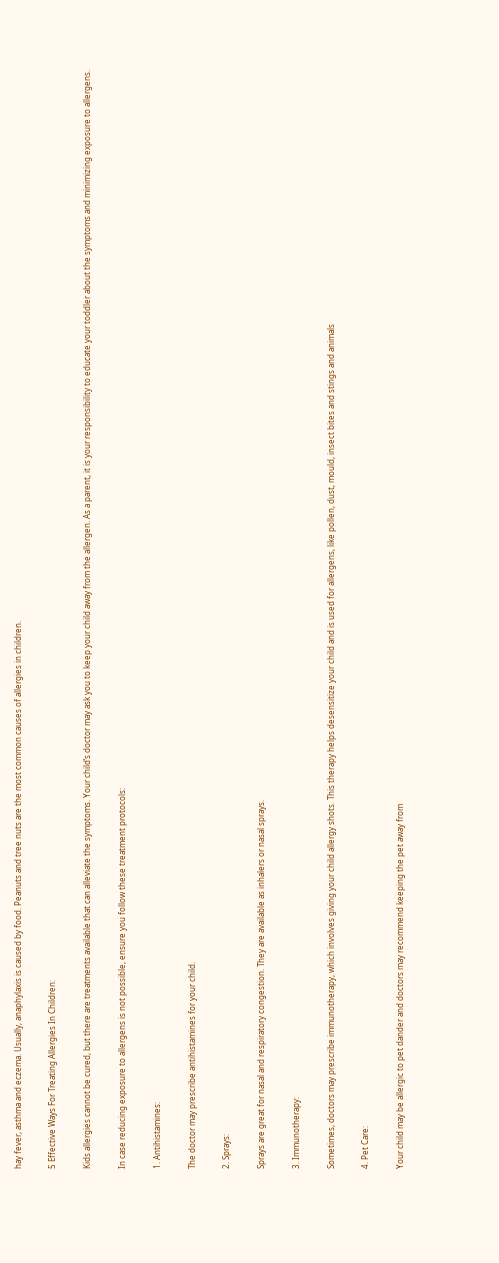hay fever, asthma and eczema. Usually, anaphylaxis is caused by food. Peanuts and tree nuts are the most common causes of allergies in children.

5 Effective Ways For Treating Allergies In Children:

Kids allergies cannot be cured, but there are treatments available that can alleviate the symptoms. Your child’s doctor may ask you to keep your child away from the allergen. As a parent, it is your responsibility to educate your toddler about the symptoms and minimizing exposure to allergens.

In case reducing exposure to allergens is not possible, ensure you follow these treatment protocols:

1. Antihistamines:

The doctor may prescribe antihistamines for your child.

2. Sprays:

Sprays are great for nasal and respiratory congestion. They are available as inhalers or nasal sprays.

3. Immunotherapy:

Sometimes, doctors may prescribe immunotherapy, which involves giving your child allergy shots. This therapy helps desensitize your child and is used for allergens, like pollen, dust, mould, insect bites and stings and animals

4. Pet Care:

Your child may be allergic to pet dander and doctors may recommend keeping the pet away from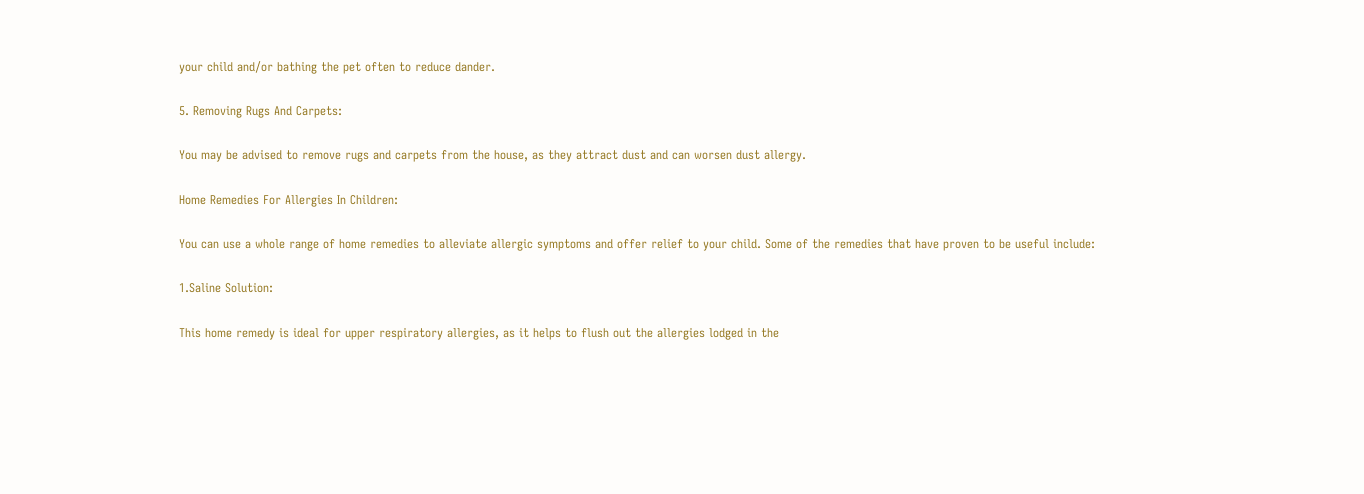your child and/or bathing the pet often to reduce dander.

5. Removing Rugs And Carpets:

You may be advised to remove rugs and carpets from the house, as they attract dust and can worsen dust allergy.

Home Remedies For Allergies In Children:

You can use a whole range of home remedies to alleviate allergic symptoms and offer relief to your child. Some of the remedies that have proven to be useful include:

1.Saline Solution:

This home remedy is ideal for upper respiratory allergies, as it helps to flush out the allergies lodged in the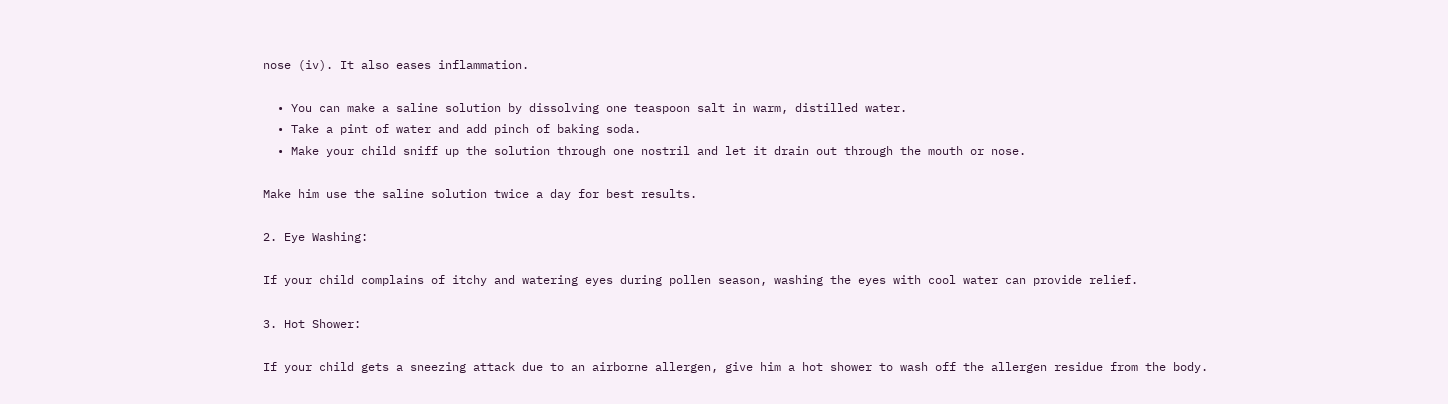nose (iv). It also eases inflammation.

  • You can make a saline solution by dissolving one teaspoon salt in warm, distilled water.
  • Take a pint of water and add pinch of baking soda.
  • Make your child sniff up the solution through one nostril and let it drain out through the mouth or nose.

Make him use the saline solution twice a day for best results.

2. Eye Washing:

If your child complains of itchy and watering eyes during pollen season, washing the eyes with cool water can provide relief.

3. Hot Shower:

If your child gets a sneezing attack due to an airborne allergen, give him a hot shower to wash off the allergen residue from the body.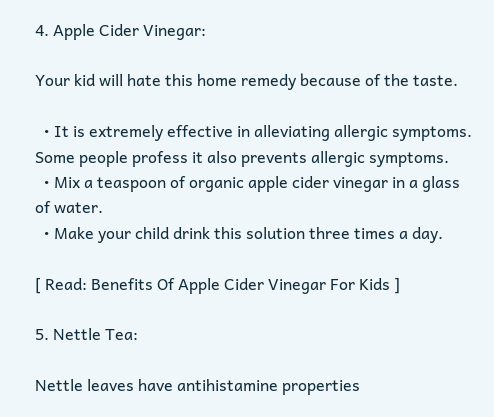4. Apple Cider Vinegar:

Your kid will hate this home remedy because of the taste.

  • It is extremely effective in alleviating allergic symptoms. Some people profess it also prevents allergic symptoms.
  • Mix a teaspoon of organic apple cider vinegar in a glass of water.
  • Make your child drink this solution three times a day.

[ Read: Benefits Of Apple Cider Vinegar For Kids ]

5. Nettle Tea:

Nettle leaves have antihistamine properties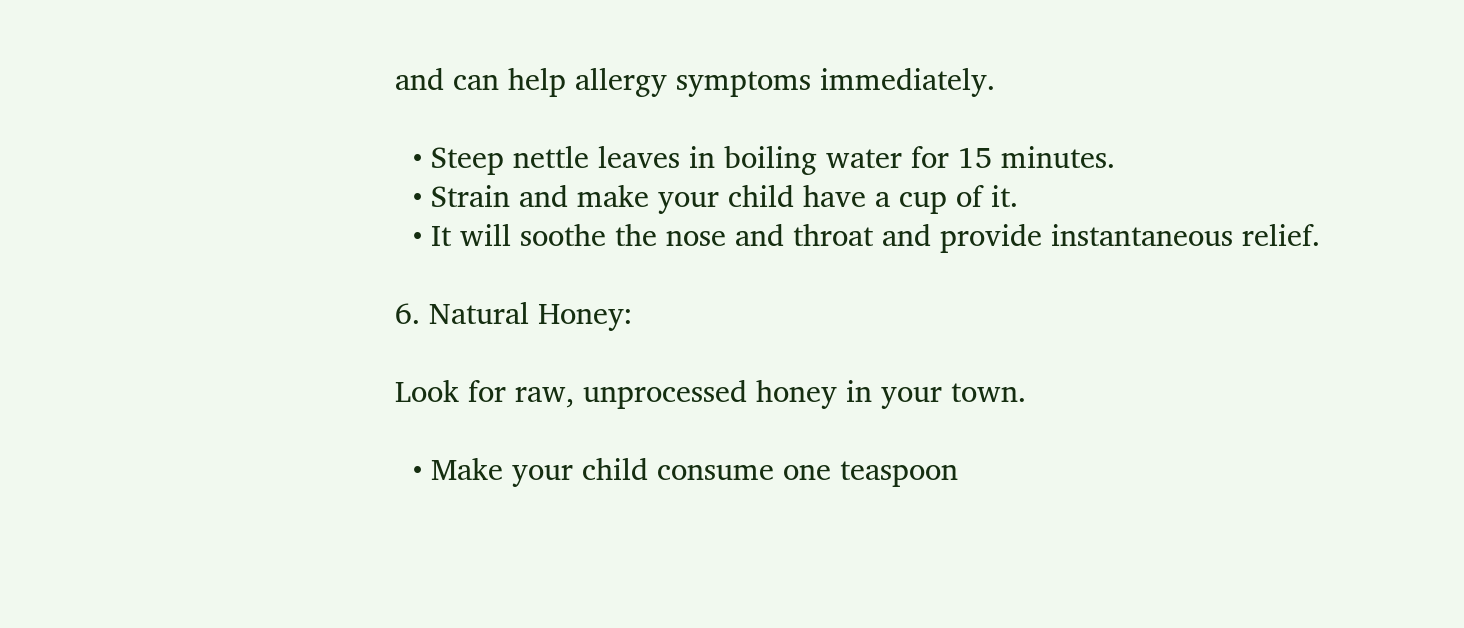and can help allergy symptoms immediately.

  • Steep nettle leaves in boiling water for 15 minutes.
  • Strain and make your child have a cup of it.
  • It will soothe the nose and throat and provide instantaneous relief.

6. Natural Honey:

Look for raw, unprocessed honey in your town.

  • Make your child consume one teaspoon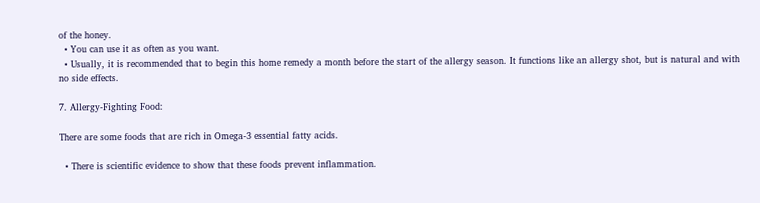of the honey.
  • You can use it as often as you want.
  • Usually, it is recommended that to begin this home remedy a month before the start of the allergy season. It functions like an allergy shot, but is natural and with no side effects.

7. Allergy-Fighting Food:

There are some foods that are rich in Omega-3 essential fatty acids.

  • There is scientific evidence to show that these foods prevent inflammation.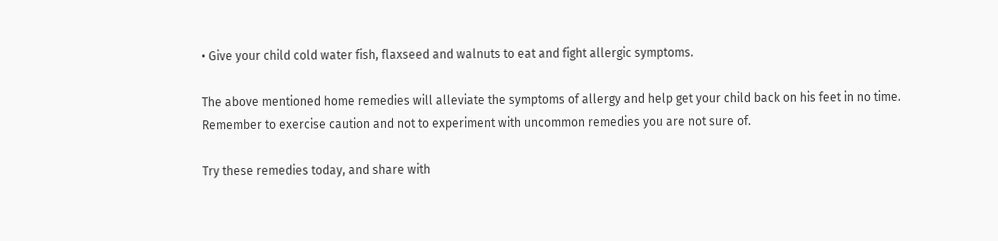• Give your child cold water fish, flaxseed and walnuts to eat and fight allergic symptoms.

The above mentioned home remedies will alleviate the symptoms of allergy and help get your child back on his feet in no time. Remember to exercise caution and not to experiment with uncommon remedies you are not sure of.

Try these remedies today, and share with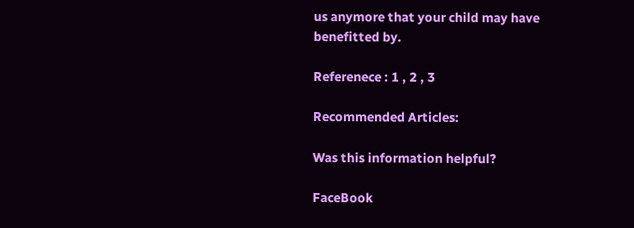us anymore that your child may have benefitted by.

Referenece : 1 , 2 , 3

Recommended Articles:

Was this information helpful?

FaceBook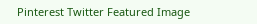Pinterest Twitter Featured Image